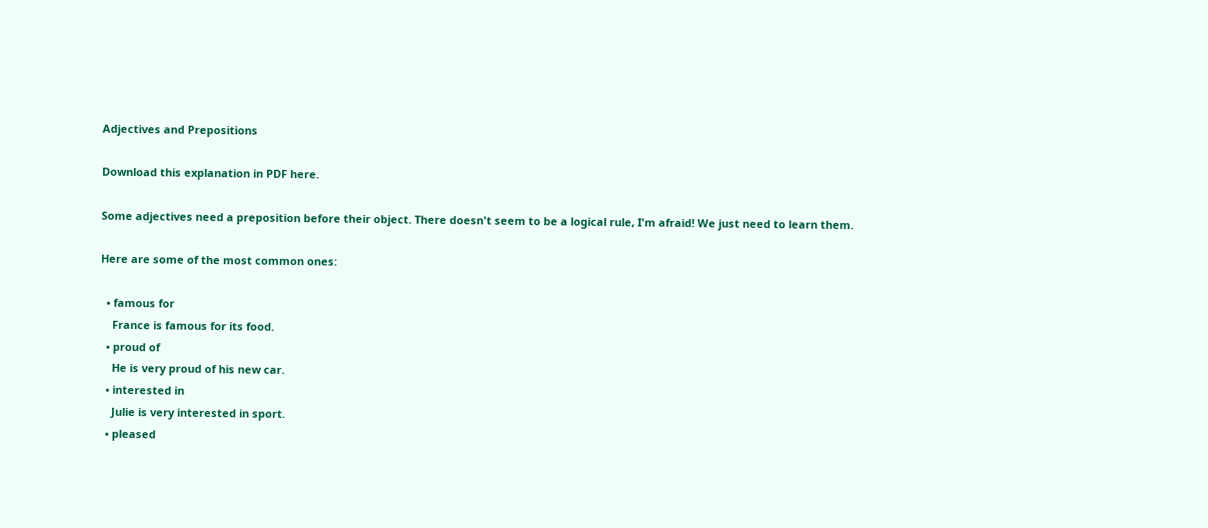Adjectives and Prepositions

Download this explanation in PDF here.

Some adjectives need a preposition before their object. There doesn't seem to be a logical rule, I'm afraid! We just need to learn them.

Here are some of the most common ones:

  • famous for
    France is famous for its food.
  • proud of
    He is very proud of his new car.
  • interested in
    Julie is very interested in sport.
  • pleased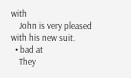with
    John is very pleased with his new suit.
  • bad at
    They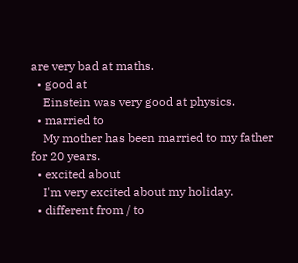are very bad at maths.
  • good at
    Einstein was very good at physics.
  • married to
    My mother has been married to my father for 20 years.
  • excited about
    I'm very excited about my holiday.
  • different from / to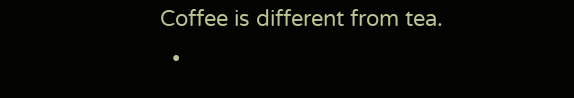Coffee is different from tea.
  •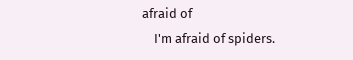afraid of
    I'm afraid of spiders.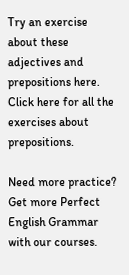Try an exercise about these adjectives and prepositions here.
Click here for all the exercises about prepositions.

Need more practice? Get more Perfect English Grammar with our courses.